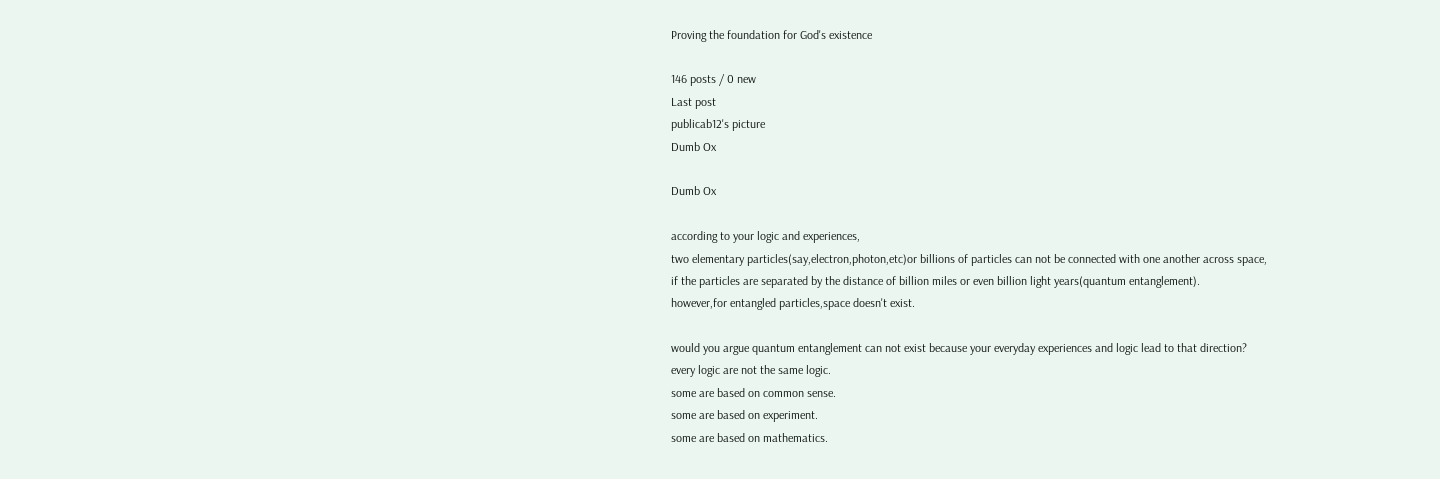Proving the foundation for God's existence

146 posts / 0 new
Last post
publicab12's picture
Dumb Ox

Dumb Ox

according to your logic and experiences,
two elementary particles(say,electron,photon,etc)or billions of particles can not be connected with one another across space,
if the particles are separated by the distance of billion miles or even billion light years(quantum entanglement).
however,for entangled particles,space doesn't exist.

would you argue quantum entanglement can not exist because your everyday experiences and logic lead to that direction?
every logic are not the same logic.
some are based on common sense.
some are based on experiment.
some are based on mathematics.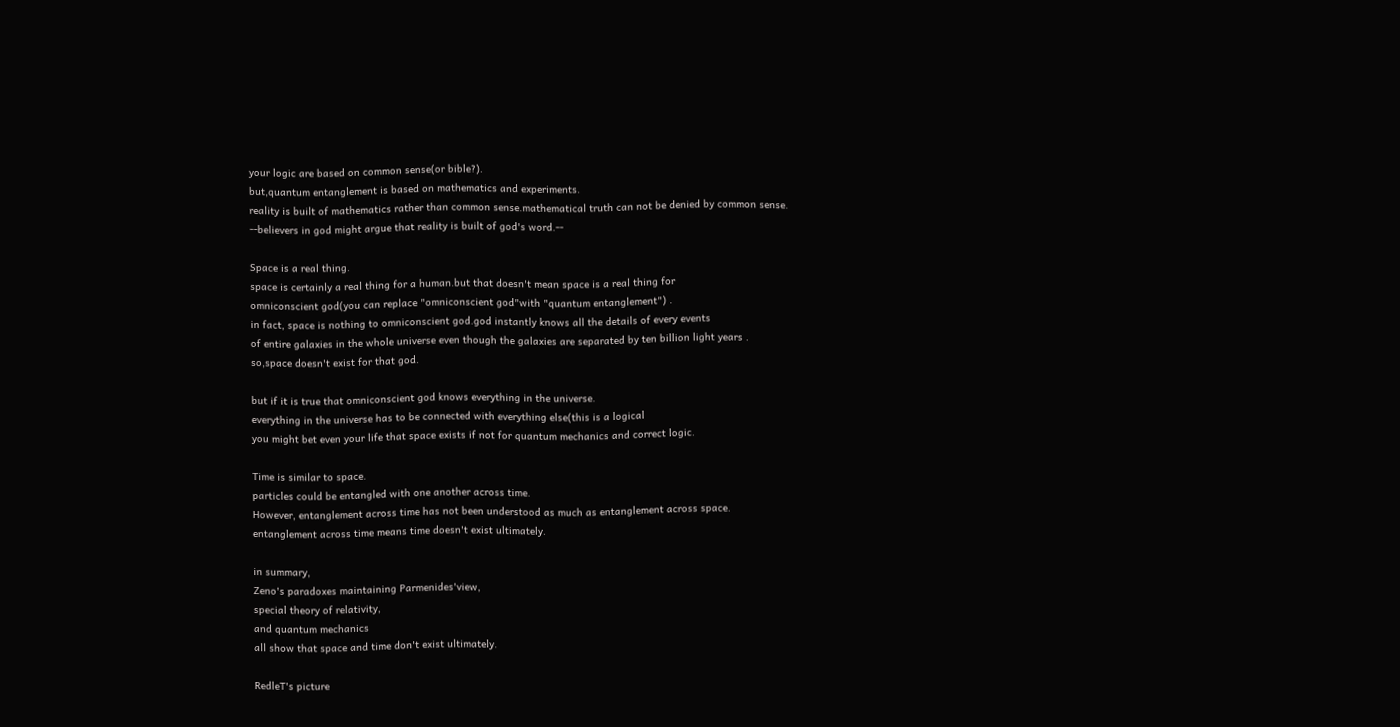your logic are based on common sense(or bible?).
but,quantum entanglement is based on mathematics and experiments.
reality is built of mathematics rather than common sense.mathematical truth can not be denied by common sense.
--believers in god might argue that reality is built of god's word.--

Space is a real thing.
space is certainly a real thing for a human.but that doesn't mean space is a real thing for
omniconscient god(you can replace "omniconscient god"with "quantum entanglement") .
in fact, space is nothing to omniconscient god.god instantly knows all the details of every events
of entire galaxies in the whole universe even though the galaxies are separated by ten billion light years .
so,space doesn't exist for that god.

but if it is true that omniconscient god knows everything in the universe.
everything in the universe has to be connected with everything else(this is a logical
you might bet even your life that space exists if not for quantum mechanics and correct logic.

Time is similar to space.
particles could be entangled with one another across time.
However, entanglement across time has not been understood as much as entanglement across space.
entanglement across time means time doesn't exist ultimately.

in summary,
Zeno's paradoxes maintaining Parmenides'view,
special theory of relativity,
and quantum mechanics
all show that space and time don't exist ultimately.

RedleT's picture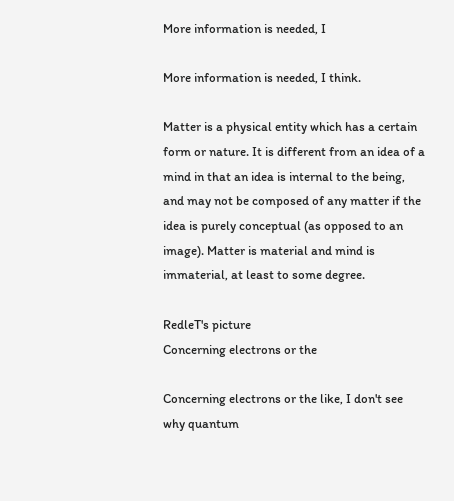More information is needed, I

More information is needed, I think.

Matter is a physical entity which has a certain form or nature. It is different from an idea of a mind in that an idea is internal to the being, and may not be composed of any matter if the idea is purely conceptual (as opposed to an image). Matter is material and mind is immaterial, at least to some degree.

RedleT's picture
Concerning electrons or the

Concerning electrons or the like, I don't see why quantum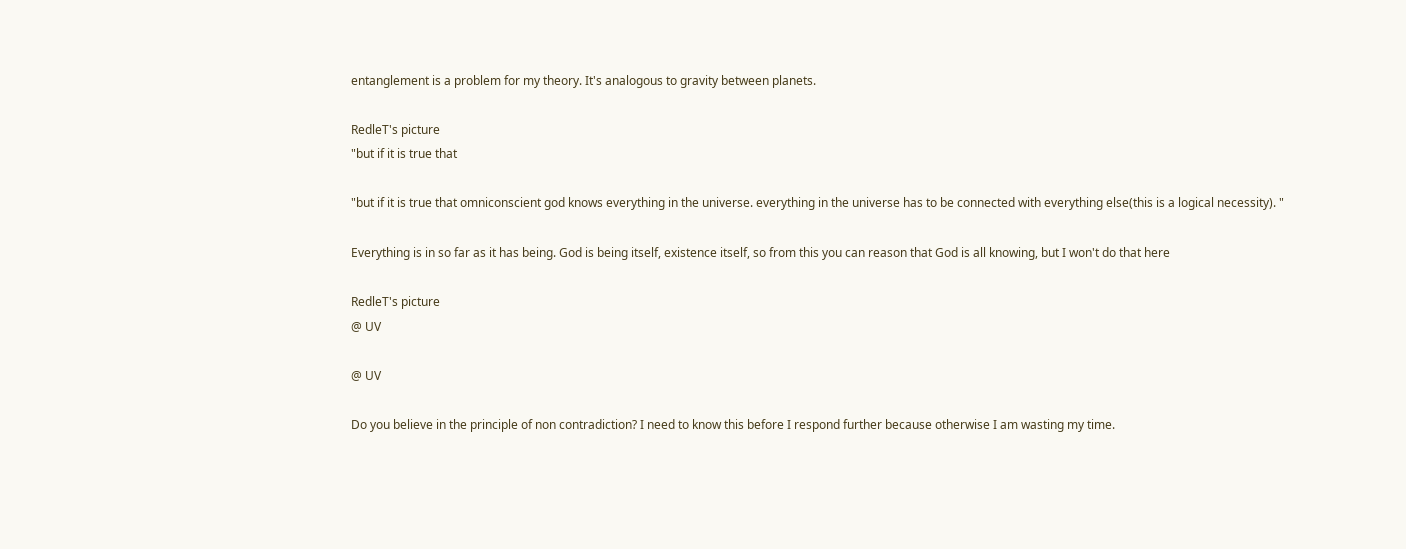entanglement is a problem for my theory. It's analogous to gravity between planets.

RedleT's picture
"but if it is true that

"but if it is true that omniconscient god knows everything in the universe. everything in the universe has to be connected with everything else(this is a logical necessity). "

Everything is in so far as it has being. God is being itself, existence itself, so from this you can reason that God is all knowing, but I won't do that here

RedleT's picture
@ UV

@ UV

Do you believe in the principle of non contradiction? I need to know this before I respond further because otherwise I am wasting my time.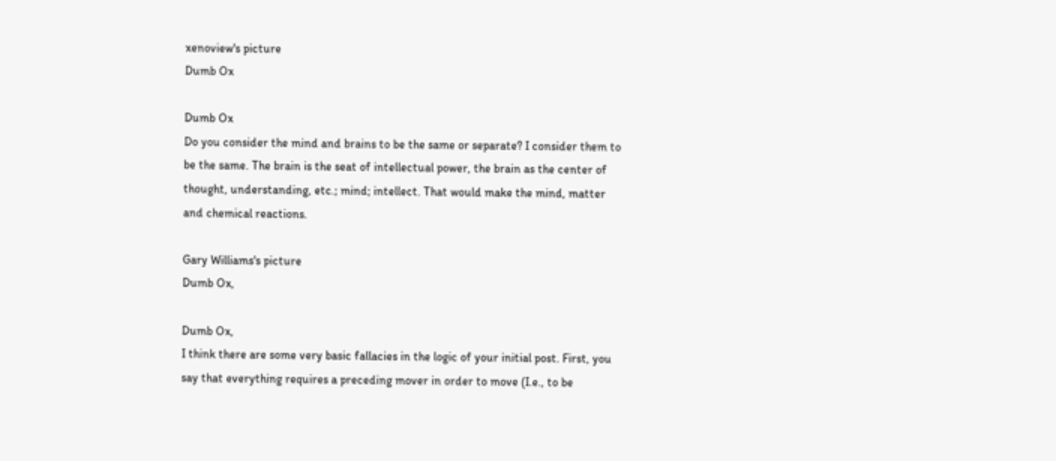xenoview's picture
Dumb Ox

Dumb Ox
Do you consider the mind and brains to be the same or separate? I consider them to be the same. The brain is the seat of intellectual power, the brain as the center of thought, understanding, etc.; mind; intellect. That would make the mind, matter and chemical reactions.

Gary Williams's picture
Dumb Ox,

Dumb Ox,
I think there are some very basic fallacies in the logic of your initial post. First, you say that everything requires a preceding mover in order to move (I.e., to be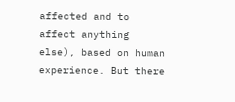affected and to affect anything else), based on human experience. But there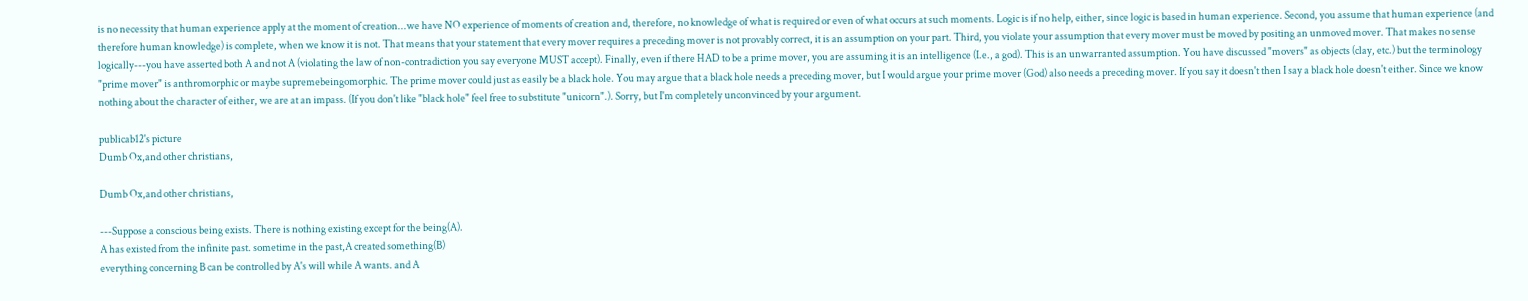is no necessity that human experience apply at the moment of creation...we have NO experience of moments of creation and, therefore, no knowledge of what is required or even of what occurs at such moments. Logic is if no help, either, since logic is based in human experience. Second, you assume that human experience (and therefore human knowledge) is complete, when we know it is not. That means that your statement that every mover requires a preceding mover is not provably correct, it is an assumption on your part. Third, you violate your assumption that every mover must be moved by positing an unmoved mover. That makes no sense logically---you have asserted both A and not A (violating the law of non-contradiction you say everyone MUST accept). Finally, even if there HAD to be a prime mover, you are assuming it is an intelligence (I.e., a god). This is an unwarranted assumption. You have discussed "movers" as objects (clay, etc.) but the terminology "prime mover" is anthromorphic or maybe supremebeingomorphic. The prime mover could just as easily be a black hole. You may argue that a black hole needs a preceding mover, but I would argue your prime mover (God) also needs a preceding mover. If you say it doesn't then I say a black hole doesn't either. Since we know nothing about the character of either, we are at an impass. (If you don't like "black hole" feel free to substitute "unicorn".). Sorry, but I'm completely unconvinced by your argument.

publicab12's picture
Dumb Ox,and other christians,

Dumb Ox,and other christians,

---Suppose a conscious being exists. There is nothing existing except for the being(A).
A has existed from the infinite past. sometime in the past,A created something(B)
everything concerning B can be controlled by A's will while A wants. and A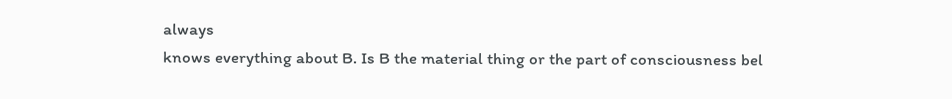always
knows everything about B. Is B the material thing or the part of consciousness bel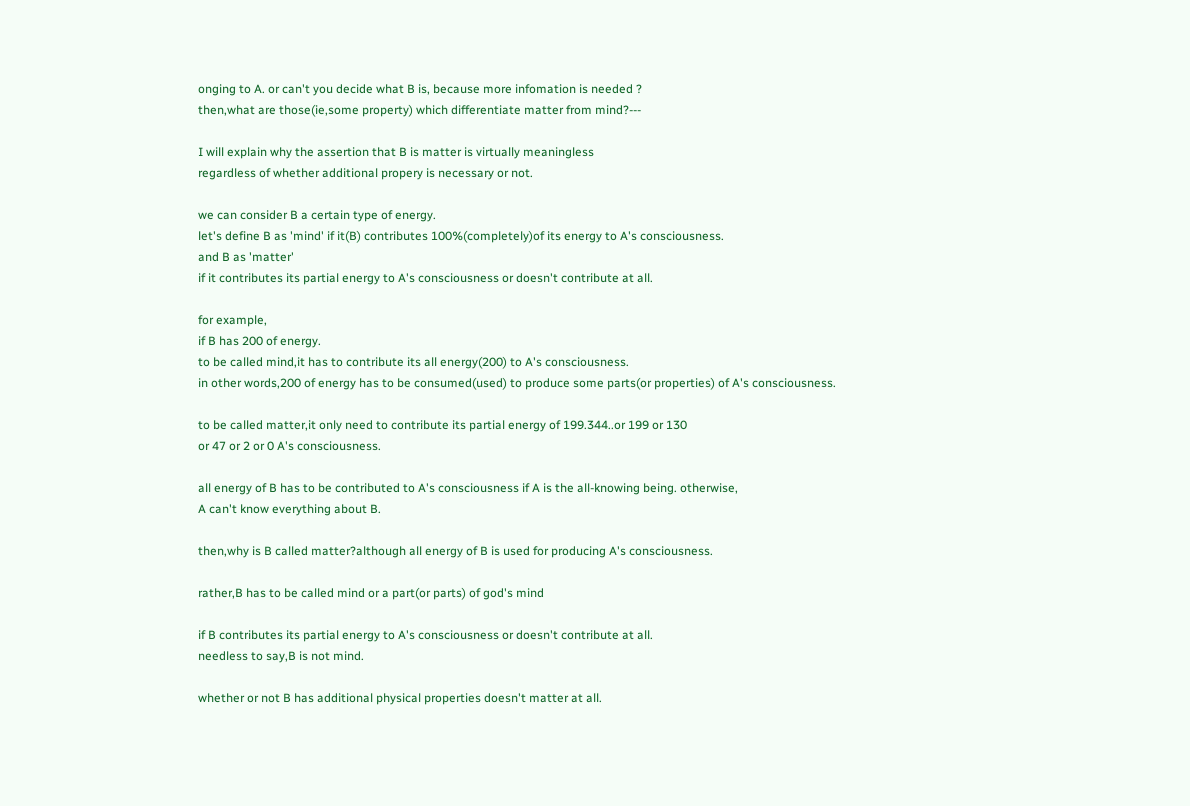onging to A. or can't you decide what B is, because more infomation is needed ?
then,what are those(ie,some property) which differentiate matter from mind?---

I will explain why the assertion that B is matter is virtually meaningless
regardless of whether additional propery is necessary or not.

we can consider B a certain type of energy.
let's define B as 'mind' if it(B) contributes 100%(completely)of its energy to A's consciousness.
and B as 'matter'
if it contributes its partial energy to A's consciousness or doesn't contribute at all.

for example,
if B has 200 of energy.
to be called mind,it has to contribute its all energy(200) to A's consciousness.
in other words,200 of energy has to be consumed(used) to produce some parts(or properties) of A's consciousness.

to be called matter,it only need to contribute its partial energy of 199.344..or 199 or 130
or 47 or 2 or 0 A's consciousness.

all energy of B has to be contributed to A's consciousness if A is the all-knowing being. otherwise,
A can't know everything about B.

then,why is B called matter?although all energy of B is used for producing A's consciousness.

rather,B has to be called mind or a part(or parts) of god's mind

if B contributes its partial energy to A's consciousness or doesn't contribute at all.
needless to say,B is not mind.

whether or not B has additional physical properties doesn't matter at all.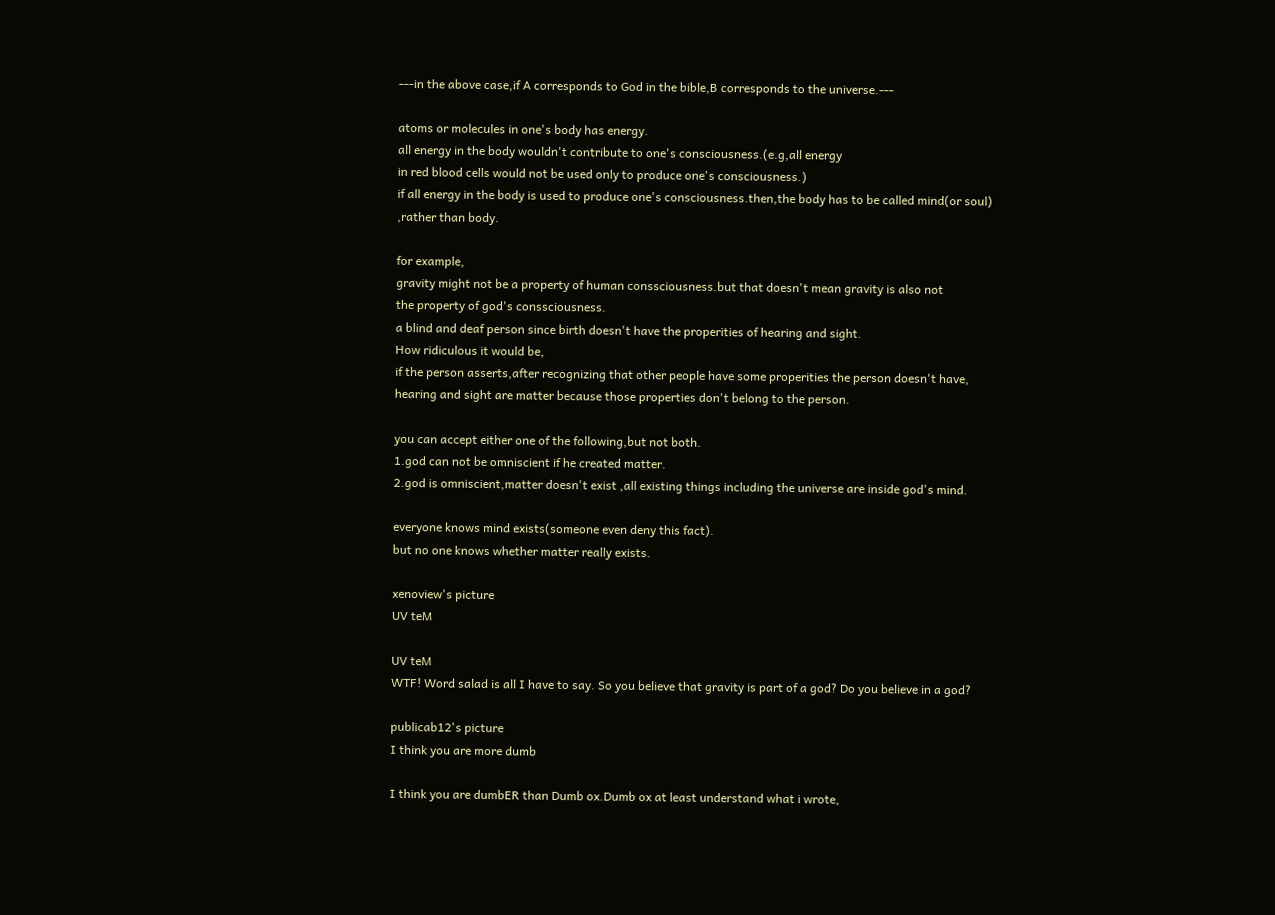---in the above case,if A corresponds to God in the bible,B corresponds to the universe.---

atoms or molecules in one's body has energy.
all energy in the body wouldn't contribute to one's consciousness.(e.g,all energy
in red blood cells would not be used only to produce one's consciousness.)
if all energy in the body is used to produce one's consciousness.then,the body has to be called mind(or soul)
,rather than body.

for example,
gravity might not be a property of human conssciousness.but that doesn't mean gravity is also not
the property of god's conssciousness.
a blind and deaf person since birth doesn't have the properities of hearing and sight.
How ridiculous it would be,
if the person asserts,after recognizing that other people have some properities the person doesn't have,
hearing and sight are matter because those properties don't belong to the person.

you can accept either one of the following,but not both.
1.god can not be omniscient if he created matter.
2.god is omniscient,matter doesn't exist ,all existing things including the universe are inside god's mind.

everyone knows mind exists(someone even deny this fact).
but no one knows whether matter really exists.

xenoview's picture
UV teM

UV teM
WTF! Word salad is all I have to say. So you believe that gravity is part of a god? Do you believe in a god?

publicab12's picture
I think you are more dumb

I think you are dumbER than Dumb ox.Dumb ox at least understand what i wrote,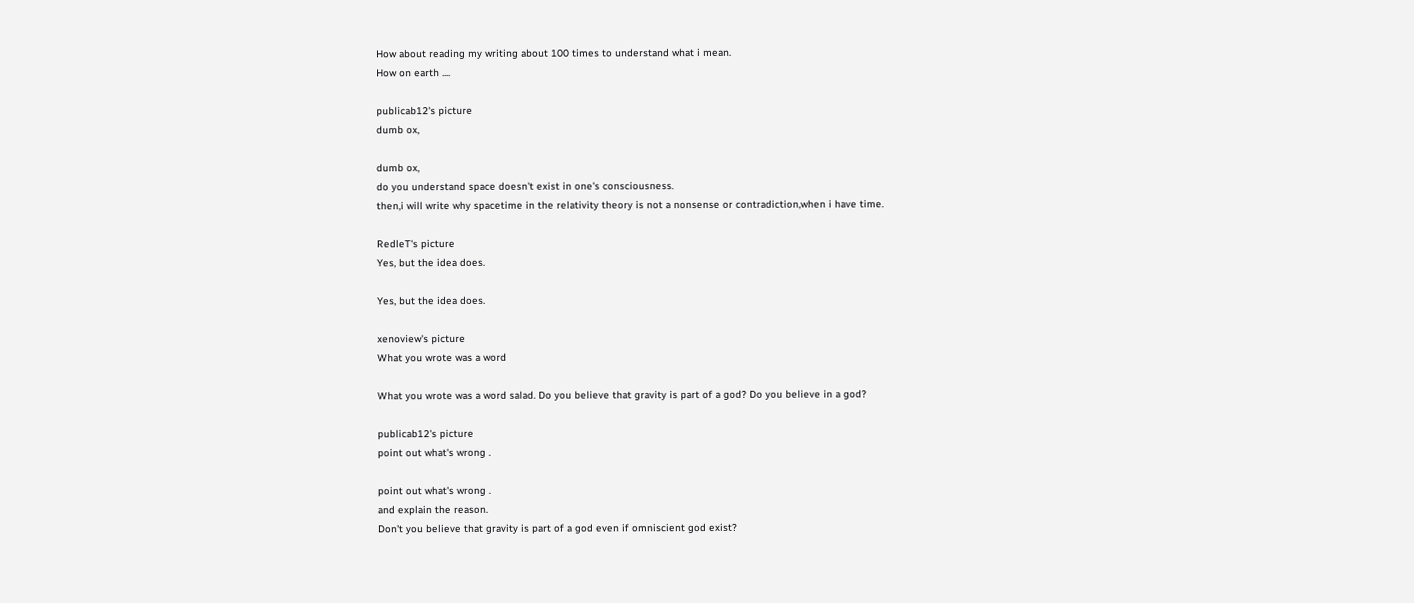How about reading my writing about 100 times to understand what i mean.
How on earth ....

publicab12's picture
dumb ox,

dumb ox,
do you understand space doesn't exist in one's consciousness.
then,i will write why spacetime in the relativity theory is not a nonsense or contradiction,when i have time.

RedleT's picture
Yes, but the idea does.

Yes, but the idea does.

xenoview's picture
What you wrote was a word

What you wrote was a word salad. Do you believe that gravity is part of a god? Do you believe in a god?

publicab12's picture
point out what's wrong .

point out what's wrong .
and explain the reason.
Don't you believe that gravity is part of a god even if omniscient god exist?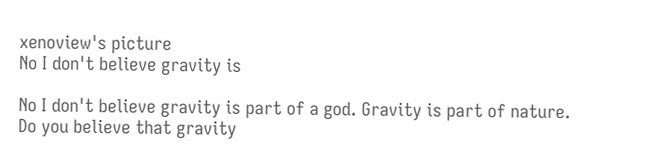xenoview's picture
No I don't believe gravity is

No I don't believe gravity is part of a god. Gravity is part of nature. Do you believe that gravity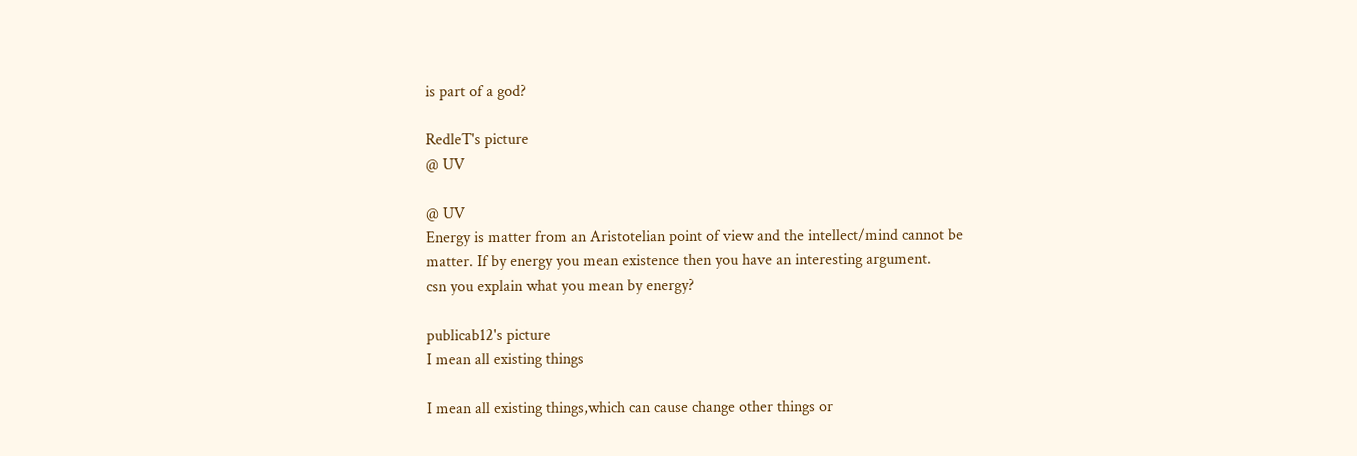is part of a god?

RedleT's picture
@ UV

@ UV
Energy is matter from an Aristotelian point of view and the intellect/mind cannot be matter. If by energy you mean existence then you have an interesting argument.
csn you explain what you mean by energy?

publicab12's picture
I mean all existing things

I mean all existing things,which can cause change other things or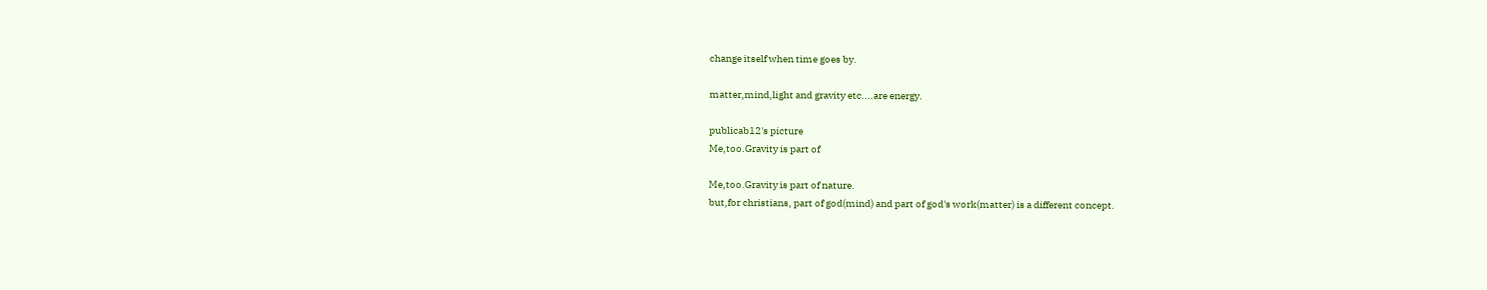change itself when time goes by.

matter,mind,light and gravity etc....are energy.

publicab12's picture
Me,too.Gravity is part of

Me,too.Gravity is part of nature.
but,for christians, part of god(mind) and part of god's work(matter) is a different concept.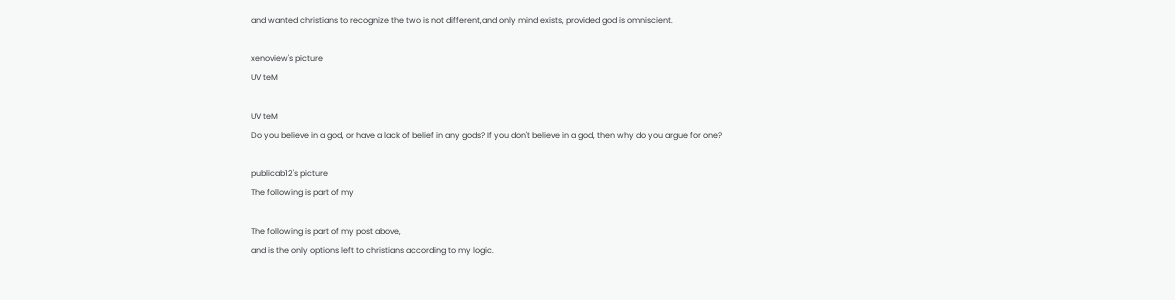and wanted christians to recognize the two is not different,and only mind exists, provided god is omniscient.

xenoview's picture
UV teM

UV teM
Do you believe in a god, or have a lack of belief in any gods? If you don't believe in a god, then why do you argue for one?

publicab12's picture
The following is part of my

The following is part of my post above,
and is the only options left to christians according to my logic.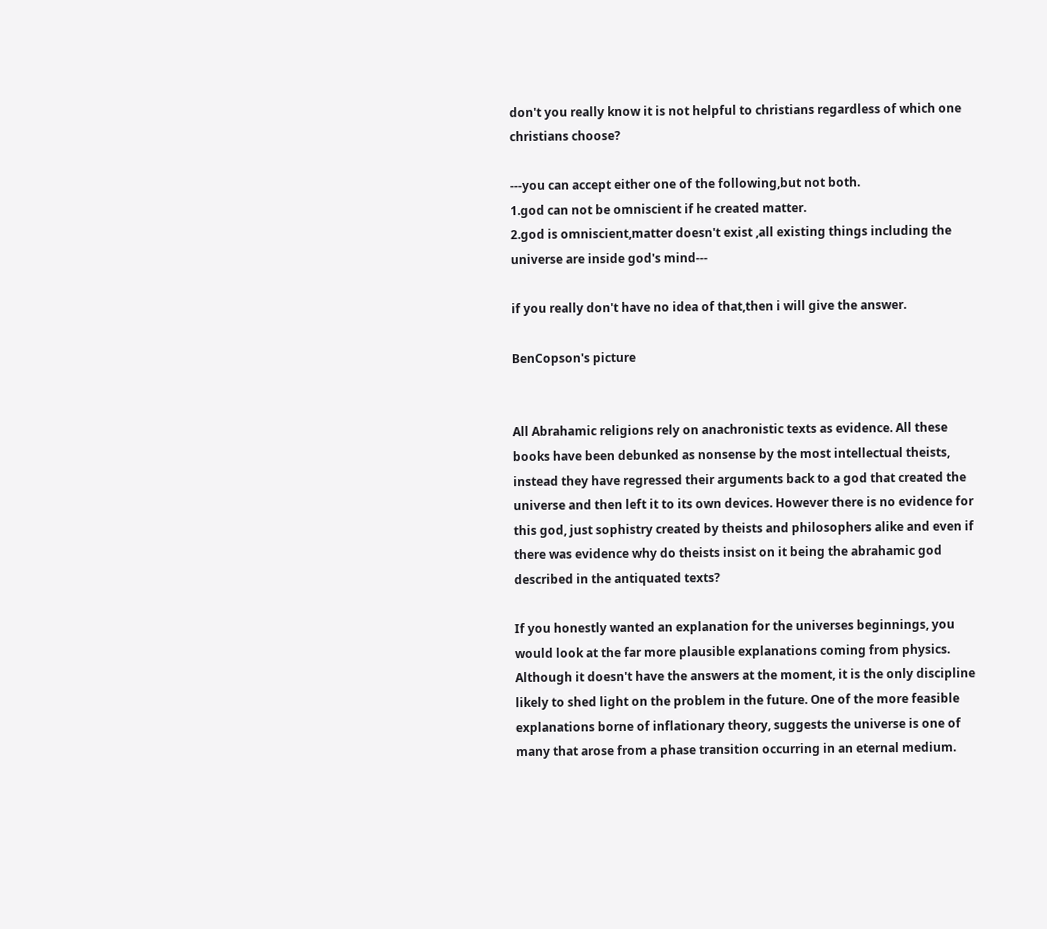don't you really know it is not helpful to christians regardless of which one christians choose?

---you can accept either one of the following,but not both.
1.god can not be omniscient if he created matter.
2.god is omniscient,matter doesn't exist ,all existing things including the universe are inside god's mind---

if you really don't have no idea of that,then i will give the answer.

BenCopson's picture


All Abrahamic religions rely on anachronistic texts as evidence. All these books have been debunked as nonsense by the most intellectual theists, instead they have regressed their arguments back to a god that created the universe and then left it to its own devices. However there is no evidence for this god, just sophistry created by theists and philosophers alike and even if there was evidence why do theists insist on it being the abrahamic god described in the antiquated texts?

If you honestly wanted an explanation for the universes beginnings, you would look at the far more plausible explanations coming from physics. Although it doesn't have the answers at the moment, it is the only discipline likely to shed light on the problem in the future. One of the more feasible explanations borne of inflationary theory, suggests the universe is one of many that arose from a phase transition occurring in an eternal medium.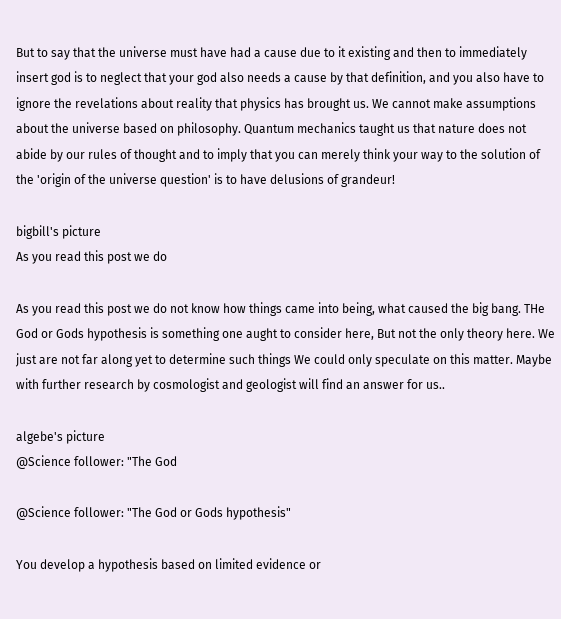But to say that the universe must have had a cause due to it existing and then to immediately insert god is to neglect that your god also needs a cause by that definition, and you also have to ignore the revelations about reality that physics has brought us. We cannot make assumptions about the universe based on philosophy. Quantum mechanics taught us that nature does not abide by our rules of thought and to imply that you can merely think your way to the solution of the 'origin of the universe question' is to have delusions of grandeur!

bigbill's picture
As you read this post we do

As you read this post we do not know how things came into being, what caused the big bang. THe God or Gods hypothesis is something one aught to consider here, But not the only theory here. We just are not far along yet to determine such things We could only speculate on this matter. Maybe with further research by cosmologist and geologist will find an answer for us..

algebe's picture
@Science follower: "The God

@Science follower: "The God or Gods hypothesis"

You develop a hypothesis based on limited evidence or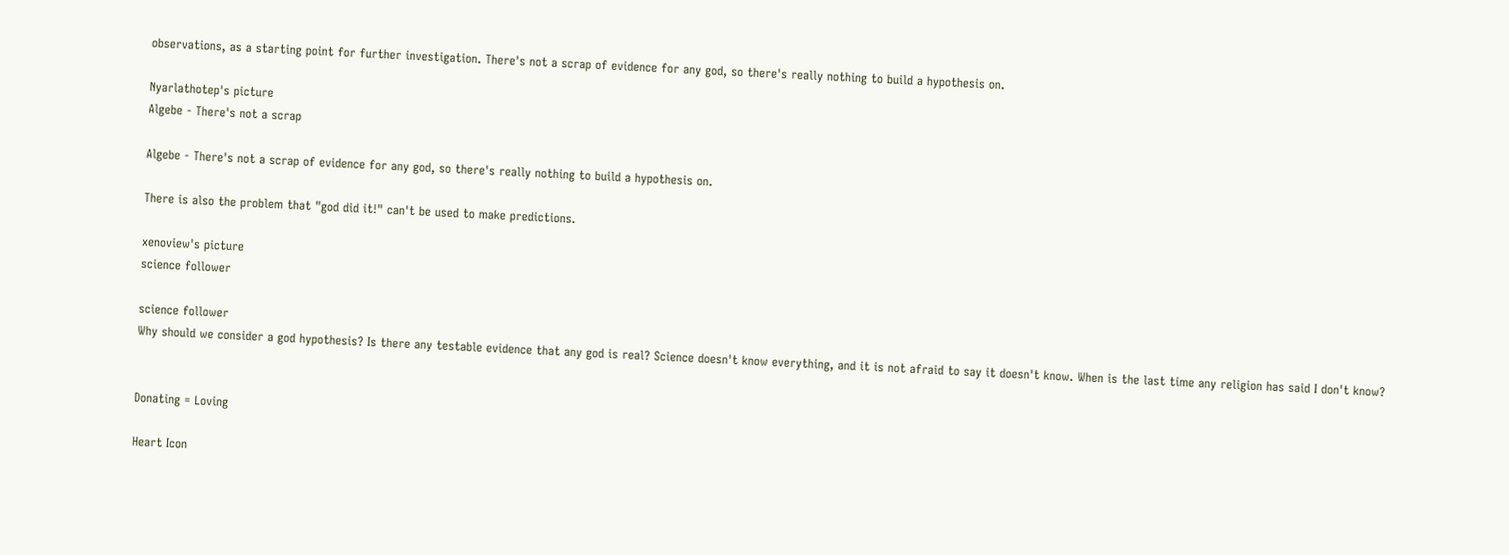observations, as a starting point for further investigation. There's not a scrap of evidence for any god, so there's really nothing to build a hypothesis on.

Nyarlathotep's picture
Algebe - There's not a scrap

Algebe - There's not a scrap of evidence for any god, so there's really nothing to build a hypothesis on.

There is also the problem that "god did it!" can't be used to make predictions.

xenoview's picture
science follower

science follower
Why should we consider a god hypothesis? Is there any testable evidence that any god is real? Science doesn't know everything, and it is not afraid to say it doesn't know. When is the last time any religion has said I don't know?


Donating = Loving

Heart Icon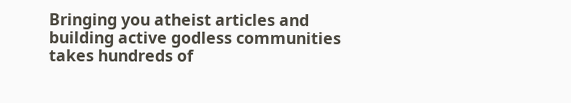Bringing you atheist articles and building active godless communities takes hundreds of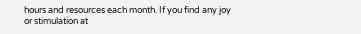hours and resources each month. If you find any joy or stimulation at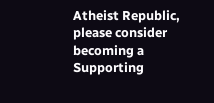Atheist Republic, please consider becoming a Supporting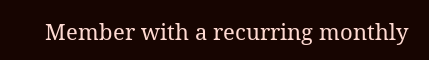Member with a recurring monthly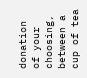donation of your choosing, between a cup of tea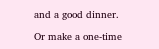and a good dinner.

Or make a one-time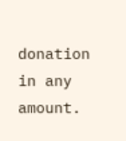donation in any amount.